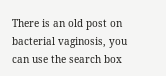There is an old post on bacterial vaginosis, you can use the search box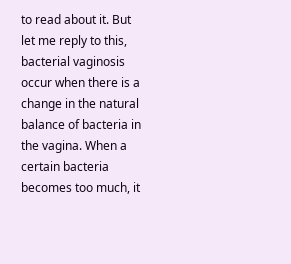to read about it. But let me reply to this, bacterial vaginosis occur when there is a change in the natural balance of bacteria in the vagina. When a certain bacteria becomes too much, it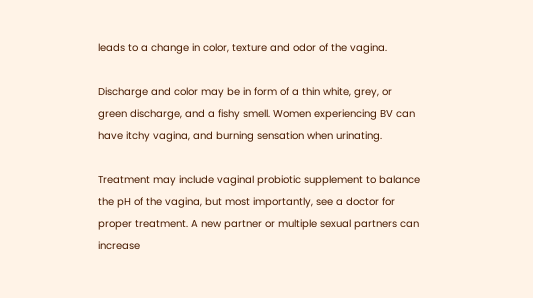leads to a change in color, texture and odor of the vagina.

Discharge and color may be in form of a thin white, grey, or green discharge, and a fishy smell. Women experiencing BV can have itchy vagina, and burning sensation when urinating.

Treatment may include vaginal probiotic supplement to balance the pH of the vagina, but most importantly, see a doctor for proper treatment. A new partner or multiple sexual partners can increase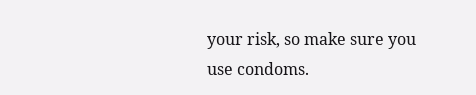your risk, so make sure you use condoms.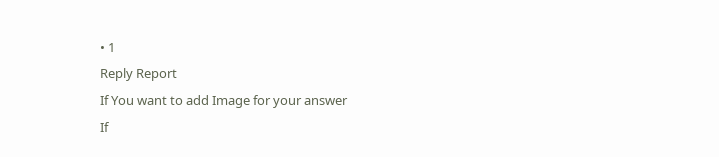• 1
Reply Report
If You want to add Image for your answer
If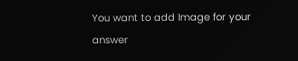You want to add Image for your answer